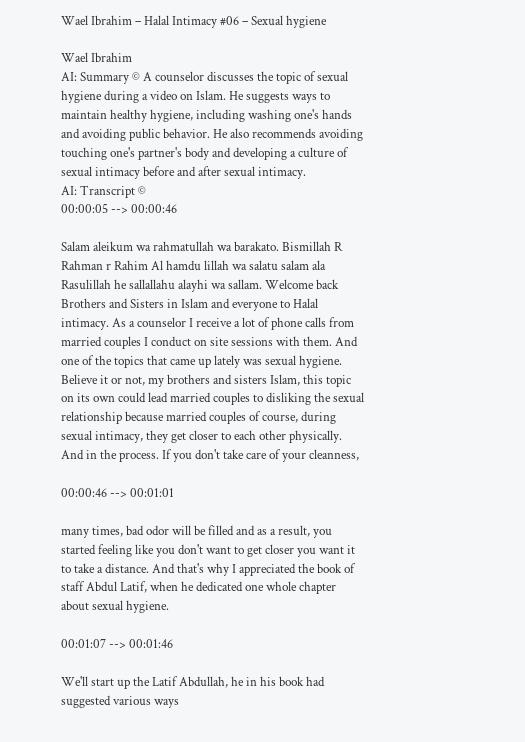Wael Ibrahim – Halal Intimacy #06 – Sexual hygiene

Wael Ibrahim
AI: Summary © A counselor discusses the topic of sexual hygiene during a video on Islam. He suggests ways to maintain healthy hygiene, including washing one's hands and avoiding public behavior. He also recommends avoiding touching one's partner's body and developing a culture of sexual intimacy before and after sexual intimacy.
AI: Transcript ©
00:00:05 --> 00:00:46

Salam aleikum wa rahmatullah wa barakato. Bismillah R Rahman r Rahim Al hamdu lillah wa salatu salam ala Rasulillah he sallallahu alayhi wa sallam. Welcome back Brothers and Sisters in Islam and everyone to Halal intimacy. As a counselor I receive a lot of phone calls from married couples I conduct on site sessions with them. And one of the topics that came up lately was sexual hygiene. Believe it or not, my brothers and sisters Islam, this topic on its own could lead married couples to disliking the sexual relationship because married couples of course, during sexual intimacy, they get closer to each other physically. And in the process. If you don't take care of your cleanness,

00:00:46 --> 00:01:01

many times, bad odor will be filled and as a result, you started feeling like you don't want to get closer you want it to take a distance. And that's why I appreciated the book of staff Abdul Latif, when he dedicated one whole chapter about sexual hygiene.

00:01:07 --> 00:01:46

We'll start up the Latif Abdullah, he in his book had suggested various ways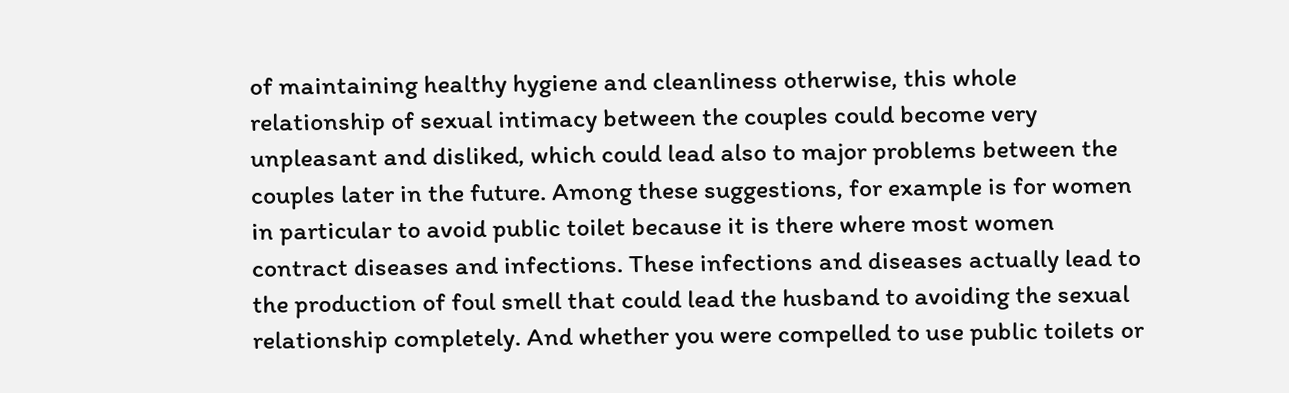of maintaining healthy hygiene and cleanliness otherwise, this whole relationship of sexual intimacy between the couples could become very unpleasant and disliked, which could lead also to major problems between the couples later in the future. Among these suggestions, for example is for women in particular to avoid public toilet because it is there where most women contract diseases and infections. These infections and diseases actually lead to the production of foul smell that could lead the husband to avoiding the sexual relationship completely. And whether you were compelled to use public toilets or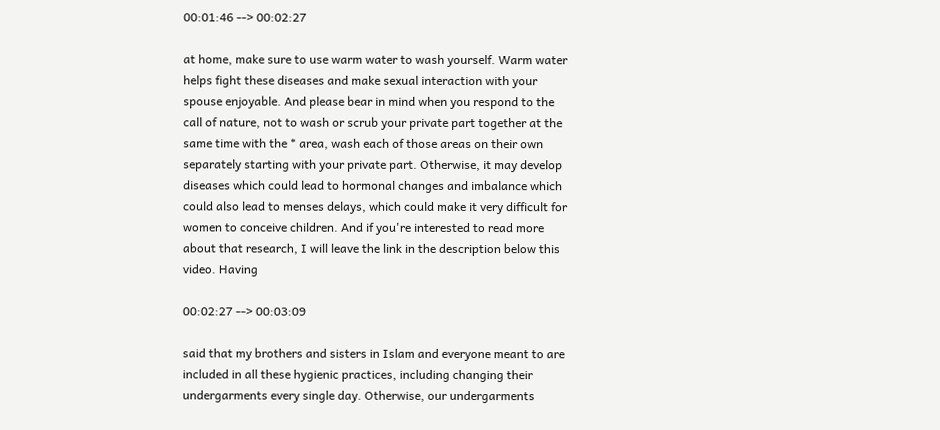00:01:46 --> 00:02:27

at home, make sure to use warm water to wash yourself. Warm water helps fight these diseases and make sexual interaction with your spouse enjoyable. And please bear in mind when you respond to the call of nature, not to wash or scrub your private part together at the same time with the * area, wash each of those areas on their own separately starting with your private part. Otherwise, it may develop diseases which could lead to hormonal changes and imbalance which could also lead to menses delays, which could make it very difficult for women to conceive children. And if you're interested to read more about that research, I will leave the link in the description below this video. Having

00:02:27 --> 00:03:09

said that my brothers and sisters in Islam and everyone meant to are included in all these hygienic practices, including changing their undergarments every single day. Otherwise, our undergarments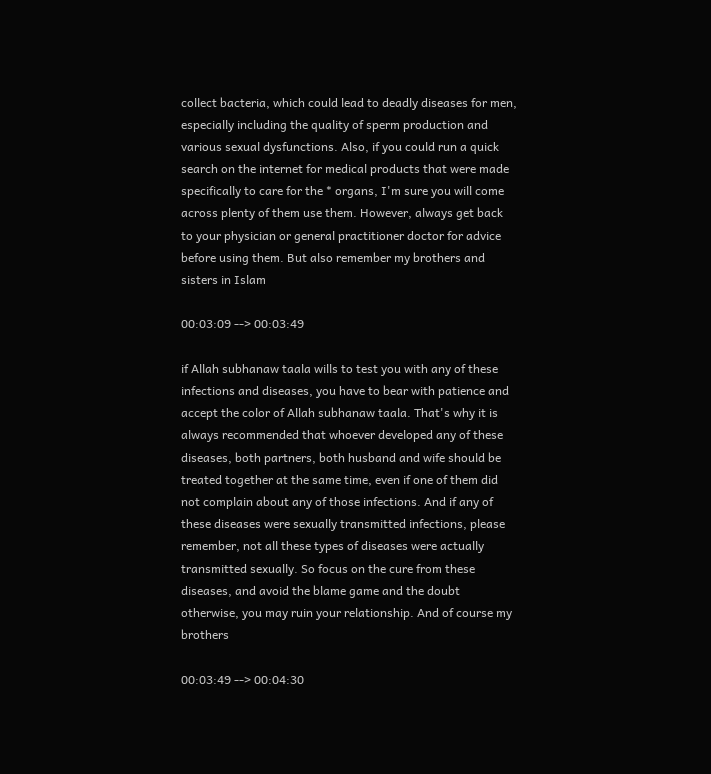collect bacteria, which could lead to deadly diseases for men, especially including the quality of sperm production and various sexual dysfunctions. Also, if you could run a quick search on the internet for medical products that were made specifically to care for the * organs, I'm sure you will come across plenty of them use them. However, always get back to your physician or general practitioner doctor for advice before using them. But also remember my brothers and sisters in Islam

00:03:09 --> 00:03:49

if Allah subhanaw taala wills to test you with any of these infections and diseases, you have to bear with patience and accept the color of Allah subhanaw taala. That's why it is always recommended that whoever developed any of these diseases, both partners, both husband and wife should be treated together at the same time, even if one of them did not complain about any of those infections. And if any of these diseases were sexually transmitted infections, please remember, not all these types of diseases were actually transmitted sexually. So focus on the cure from these diseases, and avoid the blame game and the doubt otherwise, you may ruin your relationship. And of course my brothers

00:03:49 --> 00:04:30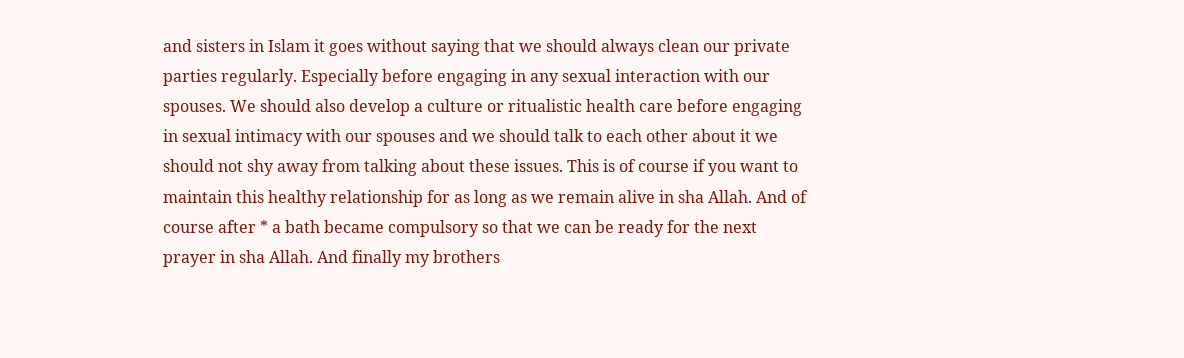and sisters in Islam it goes without saying that we should always clean our private parties regularly. Especially before engaging in any sexual interaction with our spouses. We should also develop a culture or ritualistic health care before engaging in sexual intimacy with our spouses and we should talk to each other about it we should not shy away from talking about these issues. This is of course if you want to maintain this healthy relationship for as long as we remain alive in sha Allah. And of course after * a bath became compulsory so that we can be ready for the next prayer in sha Allah. And finally my brothers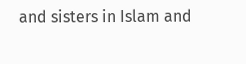and sisters in Islam and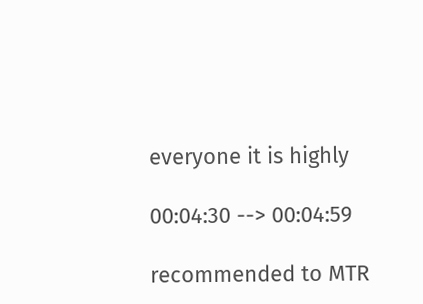everyone it is highly

00:04:30 --> 00:04:59

recommended to MTR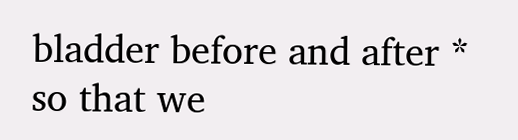bladder before and after * so that we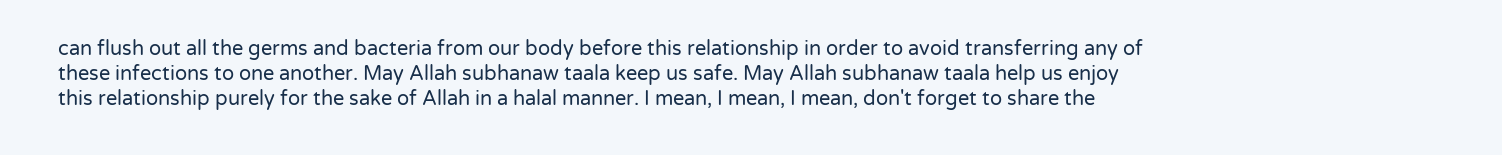can flush out all the germs and bacteria from our body before this relationship in order to avoid transferring any of these infections to one another. May Allah subhanaw taala keep us safe. May Allah subhanaw taala help us enjoy this relationship purely for the sake of Allah in a halal manner. I mean, I mean, I mean, don't forget to share the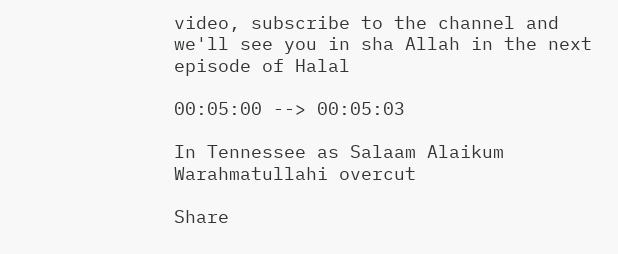video, subscribe to the channel and we'll see you in sha Allah in the next episode of Halal

00:05:00 --> 00:05:03

In Tennessee as Salaam Alaikum Warahmatullahi overcut

Share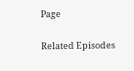Page

Related Episodes